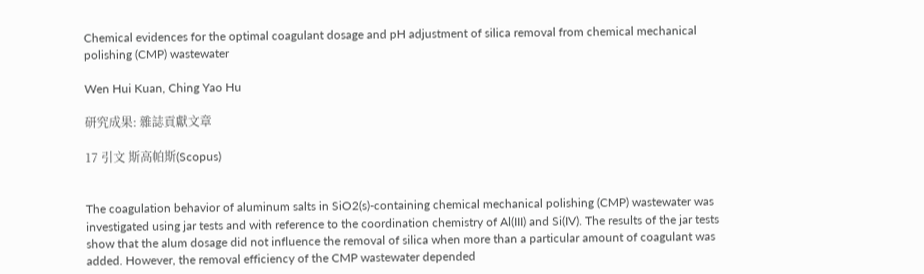Chemical evidences for the optimal coagulant dosage and pH adjustment of silica removal from chemical mechanical polishing (CMP) wastewater

Wen Hui Kuan, Ching Yao Hu

研究成果: 雜誌貢獻文章

17 引文 斯高帕斯(Scopus)


The coagulation behavior of aluminum salts in SiO2(s)-containing chemical mechanical polishing (CMP) wastewater was investigated using jar tests and with reference to the coordination chemistry of Al(III) and Si(IV). The results of the jar tests show that the alum dosage did not influence the removal of silica when more than a particular amount of coagulant was added. However, the removal efficiency of the CMP wastewater depended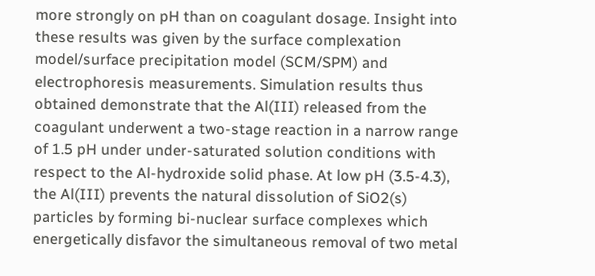more strongly on pH than on coagulant dosage. Insight into these results was given by the surface complexation model/surface precipitation model (SCM/SPM) and electrophoresis measurements. Simulation results thus obtained demonstrate that the Al(III) released from the coagulant underwent a two-stage reaction in a narrow range of 1.5 pH under under-saturated solution conditions with respect to the Al-hydroxide solid phase. At low pH (3.5-4.3), the Al(III) prevents the natural dissolution of SiO2(s) particles by forming bi-nuclear surface complexes which energetically disfavor the simultaneous removal of two metal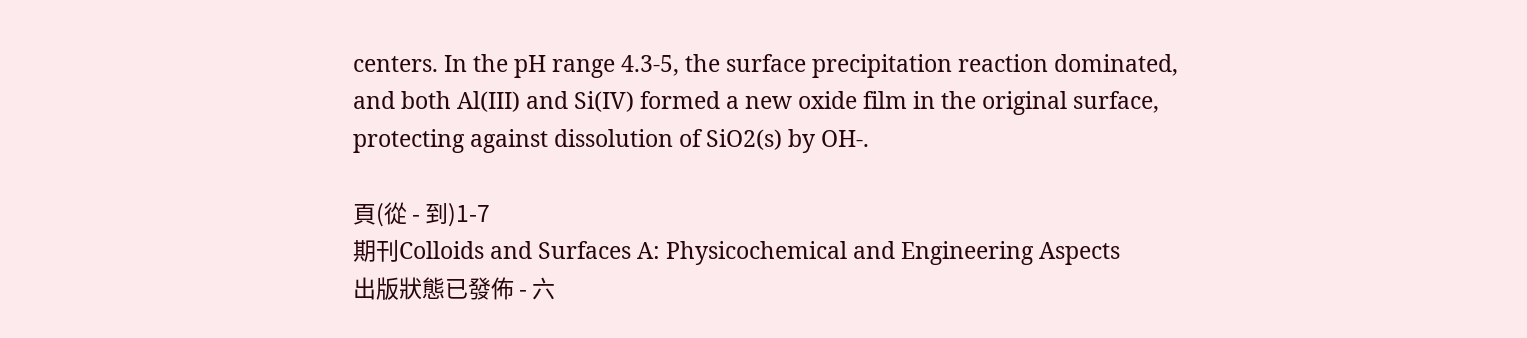centers. In the pH range 4.3-5, the surface precipitation reaction dominated, and both Al(III) and Si(IV) formed a new oxide film in the original surface, protecting against dissolution of SiO2(s) by OH-.

頁(從 - 到)1-7
期刊Colloids and Surfaces A: Physicochemical and Engineering Aspects
出版狀態已發佈 - 六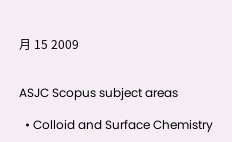月 15 2009


ASJC Scopus subject areas

  • Colloid and Surface Chemistry